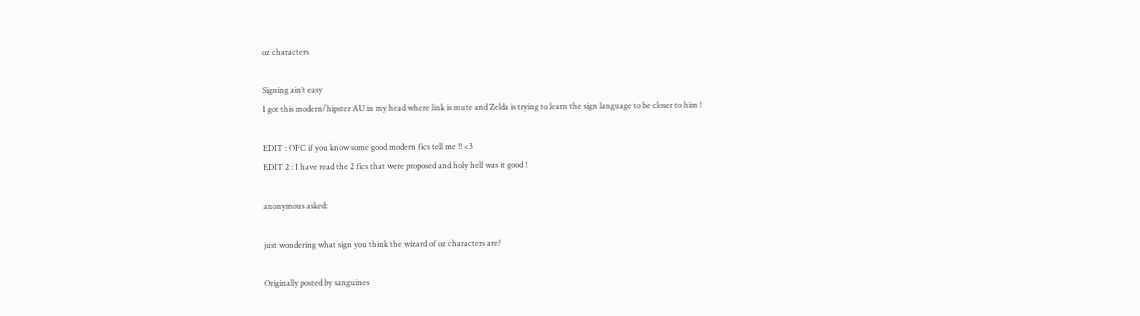oz characters

Signing ain’t easy
I got this modern/hipster AU in my head where link is mute and Zelda is trying to learn the sign language to be closer to him !

EDIT : OFC if you know some good modern fics tell me !! <3
EDIT 2 : I have read the 2 fics that were proposed and holy hell was it good !

anonymous asked:

just wondering what sign you think the wizard of oz characters are?

Originally posted by sanguines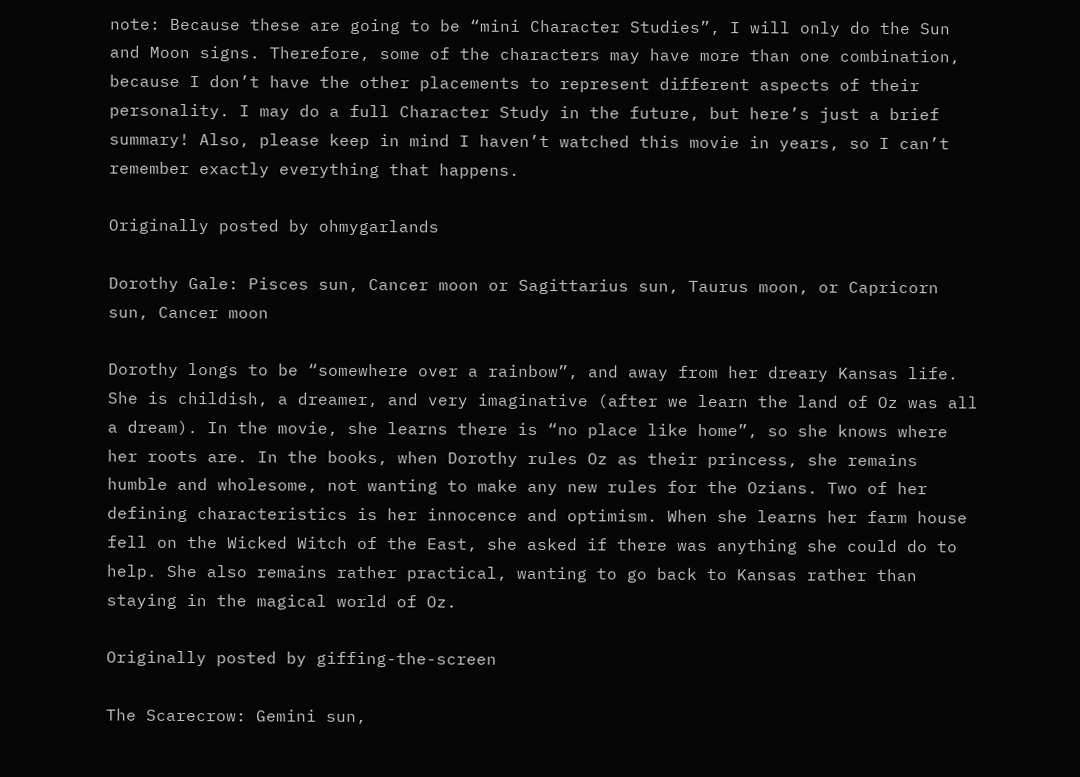note: Because these are going to be “mini Character Studies”, I will only do the Sun and Moon signs. Therefore, some of the characters may have more than one combination, because I don’t have the other placements to represent different aspects of their personality. I may do a full Character Study in the future, but here’s just a brief summary! Also, please keep in mind I haven’t watched this movie in years, so I can’t remember exactly everything that happens.

Originally posted by ohmygarlands

Dorothy Gale: Pisces sun, Cancer moon or Sagittarius sun, Taurus moon, or Capricorn sun, Cancer moon

Dorothy longs to be “somewhere over a rainbow”, and away from her dreary Kansas life. She is childish, a dreamer, and very imaginative (after we learn the land of Oz was all a dream). In the movie, she learns there is “no place like home”, so she knows where her roots are. In the books, when Dorothy rules Oz as their princess, she remains humble and wholesome, not wanting to make any new rules for the Ozians. Two of her defining characteristics is her innocence and optimism. When she learns her farm house fell on the Wicked Witch of the East, she asked if there was anything she could do to help. She also remains rather practical, wanting to go back to Kansas rather than staying in the magical world of Oz.

Originally posted by giffing-the-screen

The Scarecrow: Gemini sun,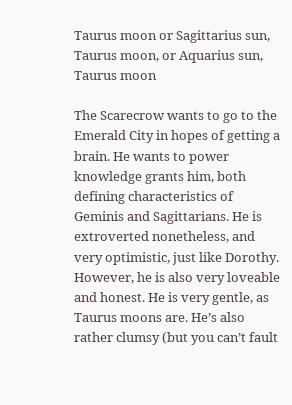Taurus moon or Sagittarius sun, Taurus moon, or Aquarius sun, Taurus moon

The Scarecrow wants to go to the Emerald City in hopes of getting a brain. He wants to power knowledge grants him, both defining characteristics of Geminis and Sagittarians. He is extroverted nonetheless, and very optimistic, just like Dorothy. However, he is also very loveable and honest. He is very gentle, as Taurus moons are. He’s also rather clumsy (but you can’t fault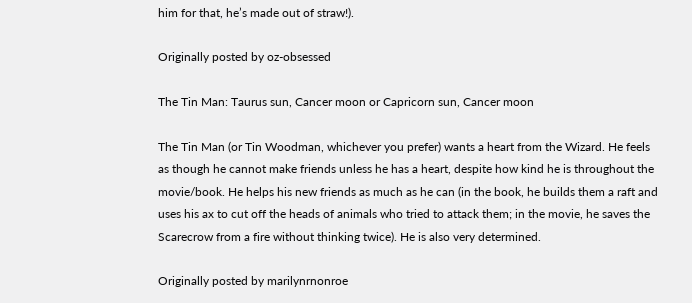him for that, he’s made out of straw!).

Originally posted by oz-obsessed

The Tin Man: Taurus sun, Cancer moon or Capricorn sun, Cancer moon

The Tin Man (or Tin Woodman, whichever you prefer) wants a heart from the Wizard. He feels as though he cannot make friends unless he has a heart, despite how kind he is throughout the movie/book. He helps his new friends as much as he can (in the book, he builds them a raft and uses his ax to cut off the heads of animals who tried to attack them; in the movie, he saves the Scarecrow from a fire without thinking twice). He is also very determined.

Originally posted by marilynrnonroe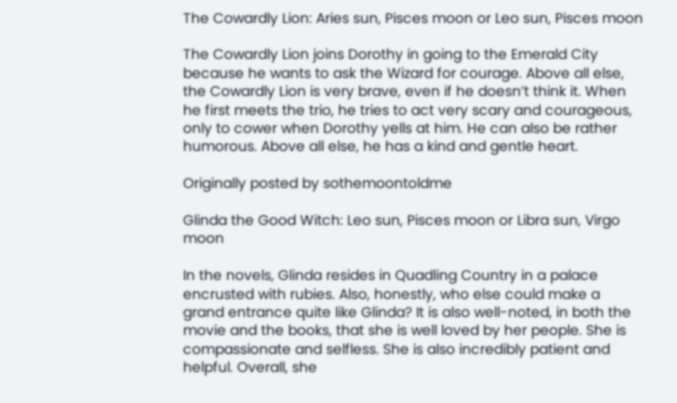The Cowardly Lion: Aries sun, Pisces moon or Leo sun, Pisces moon

The Cowardly Lion joins Dorothy in going to the Emerald City because he wants to ask the Wizard for courage. Above all else, the Cowardly Lion is very brave, even if he doesn’t think it. When he first meets the trio, he tries to act very scary and courageous, only to cower when Dorothy yells at him. He can also be rather humorous. Above all else, he has a kind and gentle heart.

Originally posted by sothemoontoldme

Glinda the Good Witch: Leo sun, Pisces moon or Libra sun, Virgo moon

In the novels, Glinda resides in Quadling Country in a palace encrusted with rubies. Also, honestly, who else could make a grand entrance quite like Glinda? It is also well-noted, in both the movie and the books, that she is well loved by her people. She is compassionate and selfless. She is also incredibly patient and helpful. Overall, she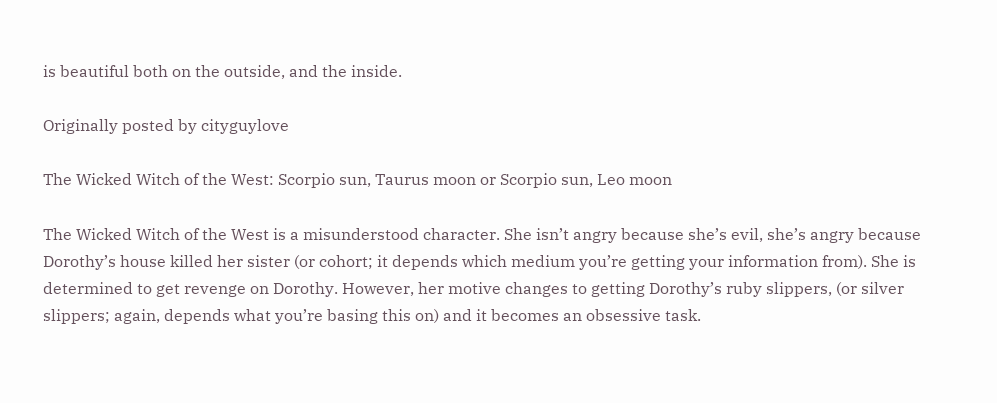is beautiful both on the outside, and the inside.

Originally posted by cityguylove

The Wicked Witch of the West: Scorpio sun, Taurus moon or Scorpio sun, Leo moon

The Wicked Witch of the West is a misunderstood character. She isn’t angry because she’s evil, she’s angry because Dorothy’s house killed her sister (or cohort; it depends which medium you’re getting your information from). She is determined to get revenge on Dorothy. However, her motive changes to getting Dorothy’s ruby slippers, (or silver slippers; again, depends what you’re basing this on) and it becomes an obsessive task.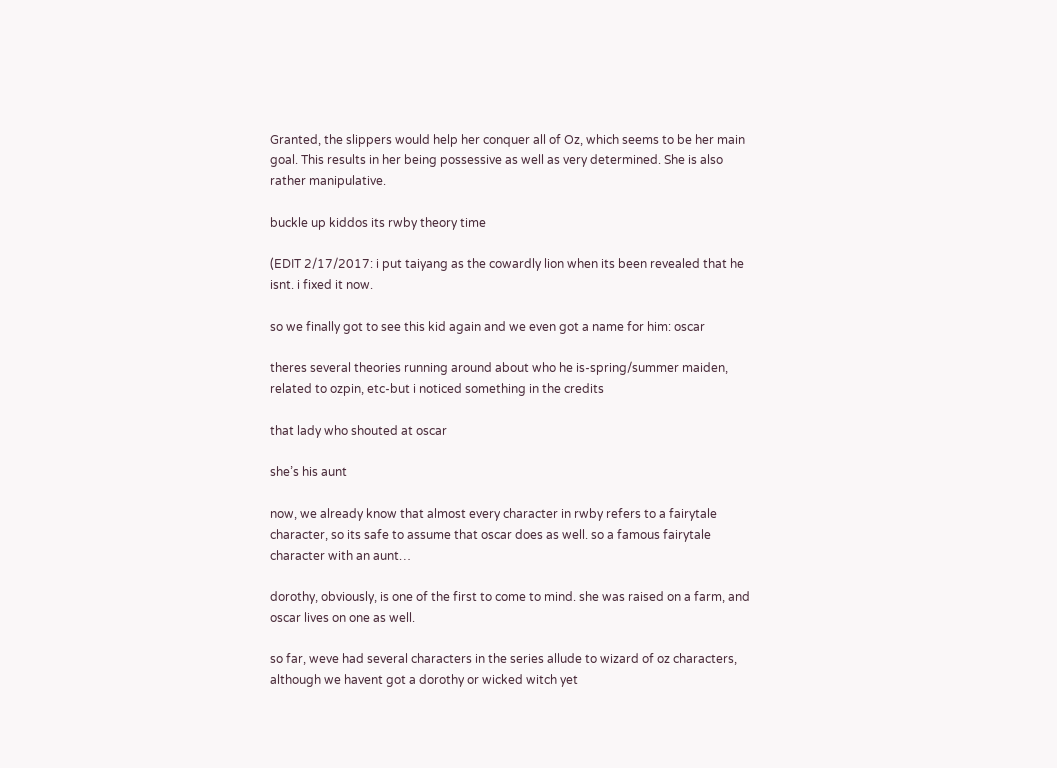Granted, the slippers would help her conquer all of Oz, which seems to be her main goal. This results in her being possessive as well as very determined. She is also rather manipulative.

buckle up kiddos its rwby theory time

(EDIT 2/17/2017: i put taiyang as the cowardly lion when its been revealed that he isnt. i fixed it now.

so we finally got to see this kid again and we even got a name for him: oscar

theres several theories running around about who he is-spring/summer maiden, related to ozpin, etc-but i noticed something in the credits

that lady who shouted at oscar

she’s his aunt

now, we already know that almost every character in rwby refers to a fairytale character, so its safe to assume that oscar does as well. so a famous fairytale character with an aunt…

dorothy, obviously, is one of the first to come to mind. she was raised on a farm, and oscar lives on one as well.

so far, weve had several characters in the series allude to wizard of oz characters, although we havent got a dorothy or wicked witch yet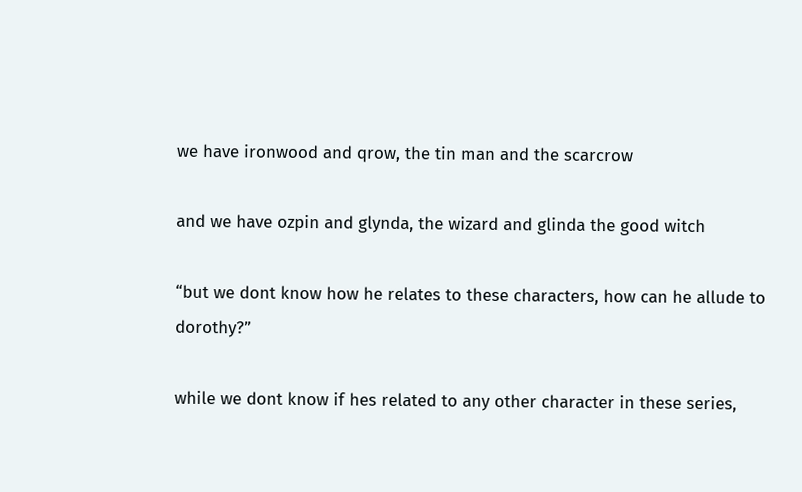we have ironwood and qrow, the tin man and the scarcrow

and we have ozpin and glynda, the wizard and glinda the good witch

“but we dont know how he relates to these characters, how can he allude to dorothy?”

while we dont know if hes related to any other character in these series,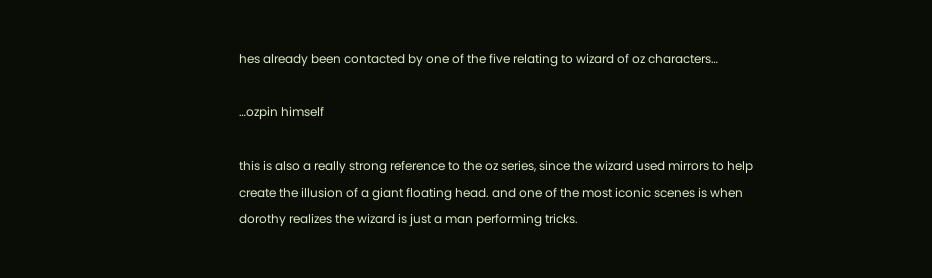hes already been contacted by one of the five relating to wizard of oz characters…

…ozpin himself

this is also a really strong reference to the oz series, since the wizard used mirrors to help create the illusion of a giant floating head. and one of the most iconic scenes is when dorothy realizes the wizard is just a man performing tricks.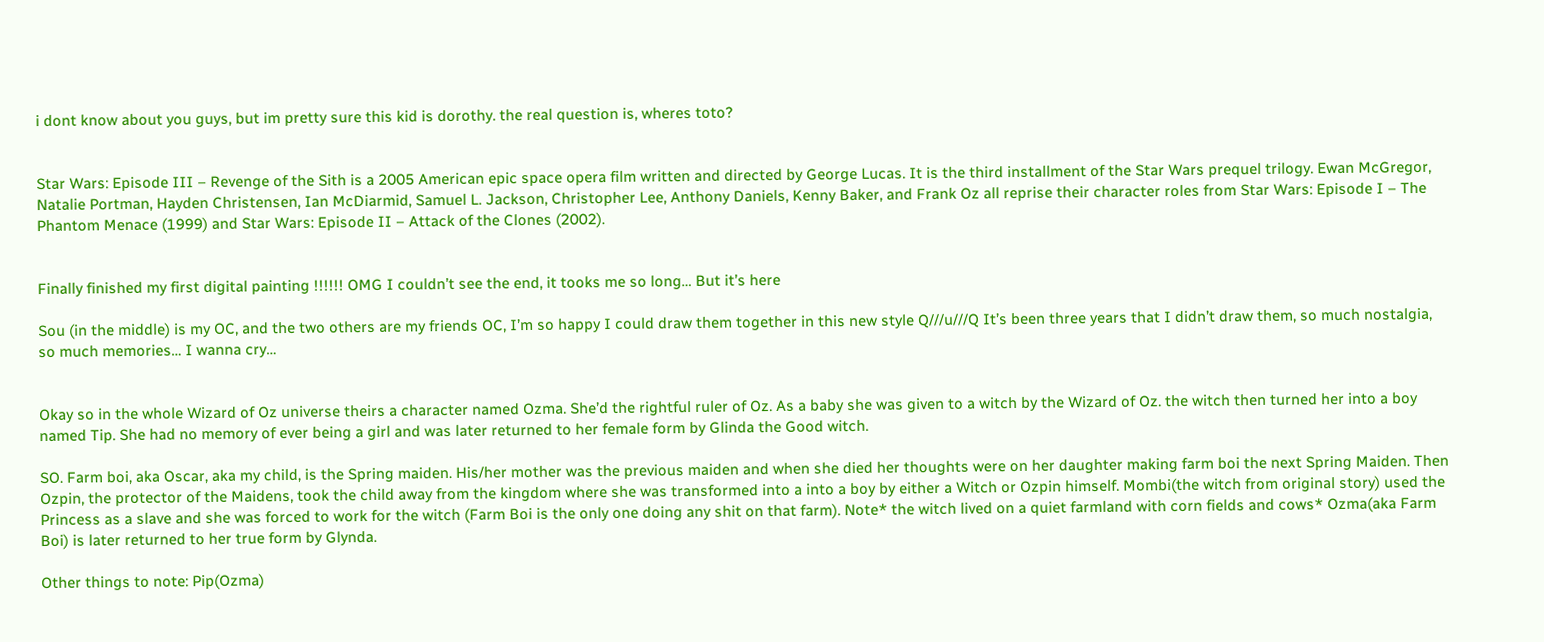i dont know about you guys, but im pretty sure this kid is dorothy. the real question is, wheres toto?


Star Wars: Episode III – Revenge of the Sith is a 2005 American epic space opera film written and directed by George Lucas. It is the third installment of the Star Wars prequel trilogy. Ewan McGregor, Natalie Portman, Hayden Christensen, Ian McDiarmid, Samuel L. Jackson, Christopher Lee, Anthony Daniels, Kenny Baker, and Frank Oz all reprise their character roles from Star Wars: Episode I – The Phantom Menace (1999) and Star Wars: Episode II – Attack of the Clones (2002).


Finally finished my first digital painting !!!!!! OMG I couldn’t see the end, it tooks me so long… But it’s here

Sou (in the middle) is my OC, and the two others are my friends OC, I’m so happy I could draw them together in this new style Q///u///Q It’s been three years that I didn’t draw them, so much nostalgia, so much memories… I wanna cry…


Okay so in the whole Wizard of Oz universe theirs a character named Ozma. She’d the rightful ruler of Oz. As a baby she was given to a witch by the Wizard of Oz. the witch then turned her into a boy named Tip. She had no memory of ever being a girl and was later returned to her female form by Glinda the Good witch.

SO. Farm boi, aka Oscar, aka my child, is the Spring maiden. His/her mother was the previous maiden and when she died her thoughts were on her daughter making farm boi the next Spring Maiden. Then Ozpin, the protector of the Maidens, took the child away from the kingdom where she was transformed into a into a boy by either a Witch or Ozpin himself. Mombi(the witch from original story) used the Princess as a slave and she was forced to work for the witch (Farm Boi is the only one doing any shit on that farm). Note* the witch lived on a quiet farmland with corn fields and cows* Ozma(aka Farm Boi) is later returned to her true form by Glynda.

Other things to note: Pip(Ozma)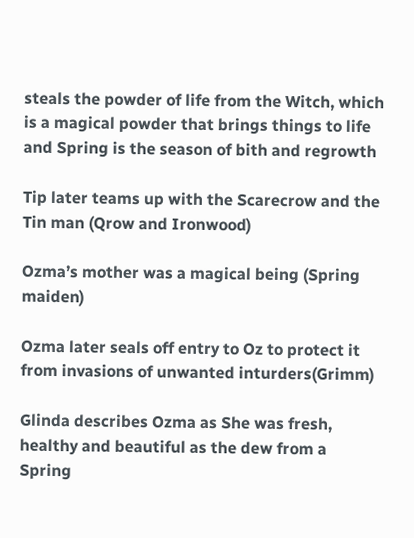steals the powder of life from the Witch, which is a magical powder that brings things to life and Spring is the season of bith and regrowth

Tip later teams up with the Scarecrow and the Tin man (Qrow and Ironwood)

Ozma’s mother was a magical being (Spring maiden)

Ozma later seals off entry to Oz to protect it from invasions of unwanted inturders(Grimm)

Glinda describes Ozma as She was fresh, healthy and beautiful as the dew from a Spring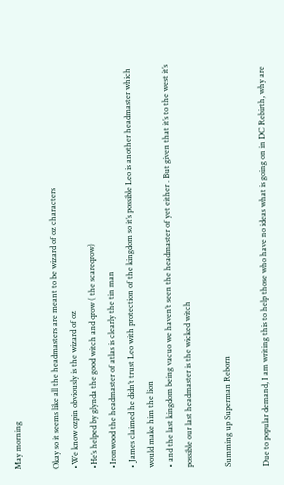May morning

Okay so it seems like all the headmasters are meant to be wizard of oz characters
•We know ozpin obviously is the wizard of oz
•He’s helped by glynda the good witch and qrow ( the scareqrow)
•Ironwood the headmaster of atlas is clearly the tin man
• James claimed he didn’t trust Leo with protection of the kingdom so it’s possible Leo is another headmaster which would make him the lion
• and the last kingdom being vacuo we haven’t seen the headmaster of yet either . But given that it’s to the west it’s possible our last headmaster is the wicked witch

Summing up Superman Reborn

Due to popular demand, I am writing this to help those who have no ideas what is going on in DC Rebirth, why are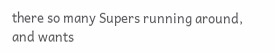there so many Supers running around, and wants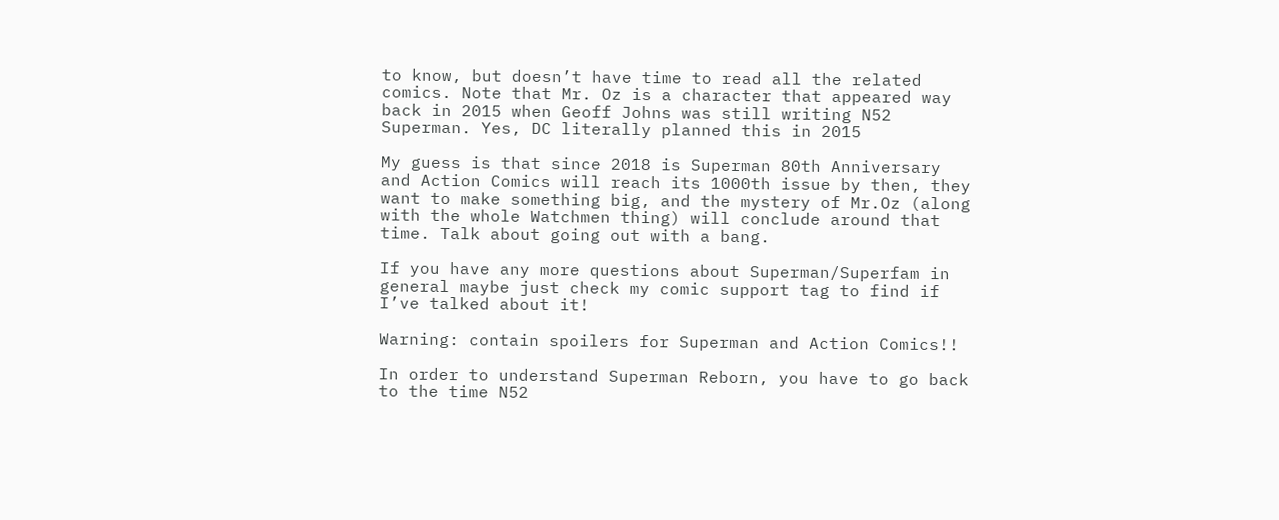to know, but doesn’t have time to read all the related comics. Note that Mr. Oz is a character that appeared way back in 2015 when Geoff Johns was still writing N52 Superman. Yes, DC literally planned this in 2015

My guess is that since 2018 is Superman 80th Anniversary and Action Comics will reach its 1000th issue by then, they want to make something big, and the mystery of Mr.Oz (along with the whole Watchmen thing) will conclude around that time. Talk about going out with a bang.

If you have any more questions about Superman/Superfam in general maybe just check my comic support tag to find if I’ve talked about it!

Warning: contain spoilers for Superman and Action Comics!!

In order to understand Superman Reborn, you have to go back to the time N52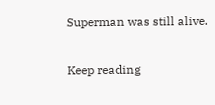Superman was still alive.

Keep reading